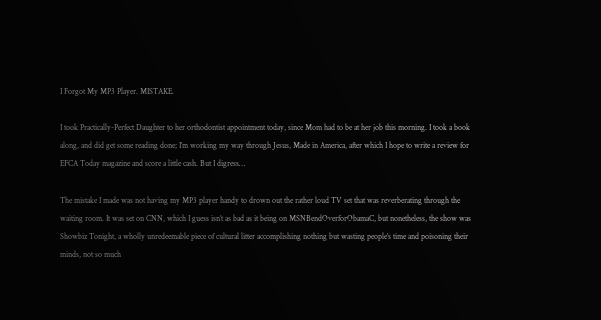I Forgot My MP3 Player. MISTAKE.

I took Practically-Perfect Daughter to her orthodontist appointment today, since Mom had to be at her job this morning. I took a book along, and did get some reading done; I’m working my way through Jesus, Made in America, after which I hope to write a review for EFCA Today magazine and score a little cash. But I digress…

The mistake I made was not having my MP3 player handy to drown out the rather loud TV set that was reverberating through the waiting room. It was set on CNN, which I guess isn’t as bad as it being on MSNBendOverforObamaC, but nonetheless, the show was Showbiz Tonight, a wholly unredeemable piece of cultural litter accomplishing nothing but wasting people’s time and poisoning their minds, not so much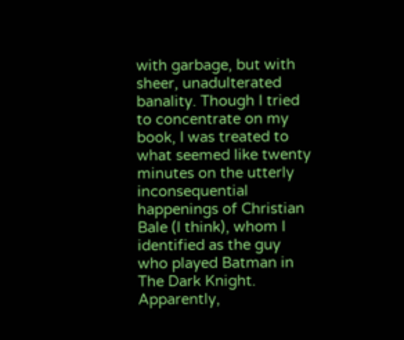with garbage, but with sheer, unadulterated banality. Though I tried to concentrate on my book, I was treated to what seemed like twenty minutes on the utterly inconsequential happenings of Christian Bale (I think), whom I identified as the guy who played Batman in The Dark Knight. Apparently,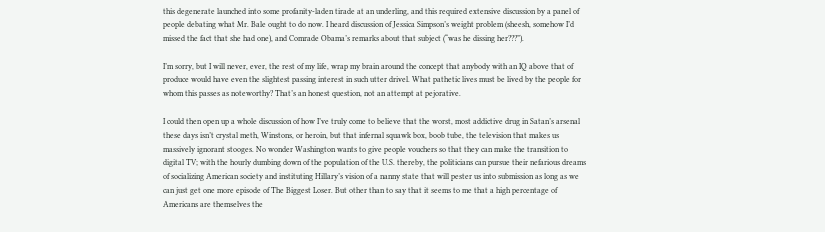this degenerate launched into some profanity-laden tirade at an underling, and this required extensive discussion by a panel of people debating what Mr. Bale ought to do now. I heard discussion of Jessica Simpson’s weight problem (sheesh, somehow I’d missed the fact that she had one), and Comrade Obama’s remarks about that subject (“was he dissing her???”).

I’m sorry, but I will never, ever, the rest of my life, wrap my brain around the concept that anybody with an IQ above that of produce would have even the slightest passing interest in such utter drivel. What pathetic lives must be lived by the people for whom this passes as noteworthy? That’s an honest question, not an attempt at pejorative.

I could then open up a whole discussion of how I’ve truly come to believe that the worst, most addictive drug in Satan’s arsenal these days isn’t crystal meth, Winstons, or heroin, but that infernal squawk box, boob tube, the television that makes us massively ignorant stooges. No wonder Washington wants to give people vouchers so that they can make the transition to digital TV; with the hourly dumbing down of the population of the U.S. thereby, the politicians can pursue their nefarious dreams of socializing American society and instituting Hillary’s vision of a nanny state that will pester us into submission as long as we can just get one more episode of The Biggest Loser. But other than to say that it seems to me that a high percentage of Americans are themselves the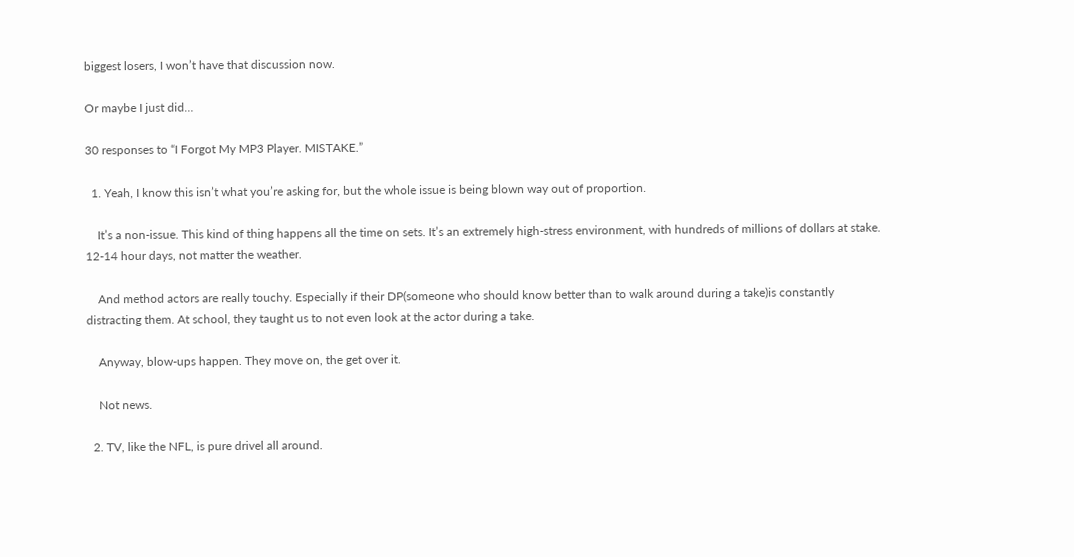biggest losers, I won’t have that discussion now.

Or maybe I just did…

30 responses to “I Forgot My MP3 Player. MISTAKE.”

  1. Yeah, I know this isn’t what you’re asking for, but the whole issue is being blown way out of proportion.

    It’s a non-issue. This kind of thing happens all the time on sets. It’s an extremely high-stress environment, with hundreds of millions of dollars at stake. 12-14 hour days, not matter the weather.

    And method actors are really touchy. Especially if their DP(someone who should know better than to walk around during a take)is constantly distracting them. At school, they taught us to not even look at the actor during a take.

    Anyway, blow-ups happen. They move on, the get over it.

    Not news.

  2. TV, like the NFL, is pure drivel all around.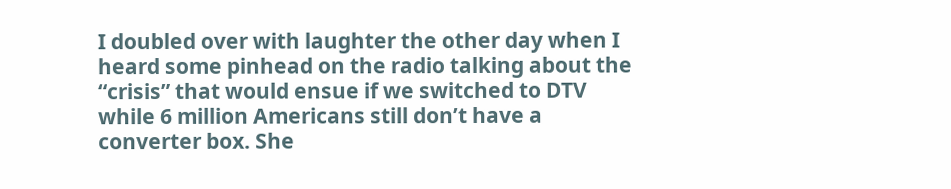I doubled over with laughter the other day when I heard some pinhead on the radio talking about the “crisis” that would ensue if we switched to DTV while 6 million Americans still don’t have a converter box. She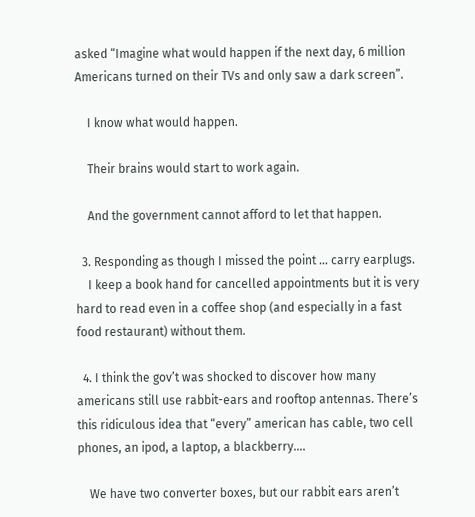asked “Imagine what would happen if the next day, 6 million Americans turned on their TVs and only saw a dark screen”.

    I know what would happen.

    Their brains would start to work again.

    And the government cannot afford to let that happen.

  3. Responding as though I missed the point … carry earplugs.
    I keep a book hand for cancelled appointments but it is very hard to read even in a coffee shop (and especially in a fast food restaurant) without them.

  4. I think the gov’t was shocked to discover how many americans still use rabbit-ears and rooftop antennas. There’s this ridiculous idea that “every” american has cable, two cell phones, an ipod, a laptop, a blackberry….

    We have two converter boxes, but our rabbit ears aren’t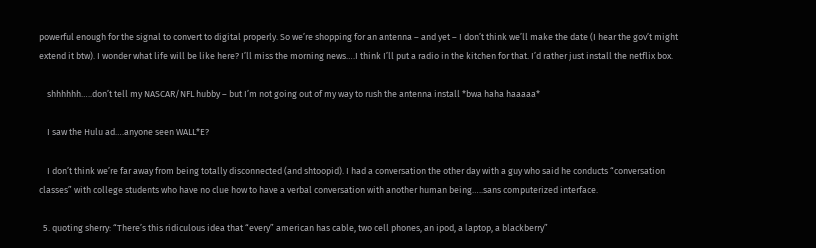powerful enough for the signal to convert to digital properly. So we’re shopping for an antenna – and yet – I don’t think we’ll make the date (I hear the gov’t might extend it btw). I wonder what life will be like here? I’ll miss the morning news….I think I’ll put a radio in the kitchen for that. I’d rather just install the netflix box.

    shhhhhh…..don’t tell my NASCAR/NFL hubby – but I’m not going out of my way to rush the antenna install *bwa haha haaaaa*

    I saw the Hulu ad….anyone seen WALL*E?

    I don’t think we’re far away from being totally disconnected (and shtoopid). I had a conversation the other day with a guy who said he conducts “conversation classes” with college students who have no clue how to have a verbal conversation with another human being…..sans computerized interface.

  5. quoting sherry: “There’s this ridiculous idea that “every” american has cable, two cell phones, an ipod, a laptop, a blackberry”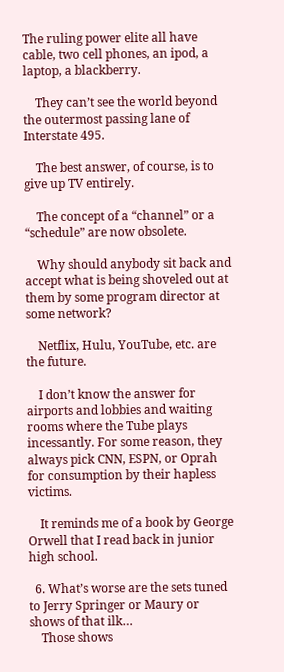The ruling power elite all have cable, two cell phones, an ipod, a laptop, a blackberry.

    They can’t see the world beyond the outermost passing lane of Interstate 495.

    The best answer, of course, is to give up TV entirely.

    The concept of a “channel” or a “schedule” are now obsolete.

    Why should anybody sit back and accept what is being shoveled out at them by some program director at some network?

    Netflix, Hulu, YouTube, etc. are the future.

    I don’t know the answer for airports and lobbies and waiting rooms where the Tube plays incessantly. For some reason, they always pick CNN, ESPN, or Oprah for consumption by their hapless victims.

    It reminds me of a book by George Orwell that I read back in junior high school.

  6. What’s worse are the sets tuned to Jerry Springer or Maury or shows of that ilk…
    Those shows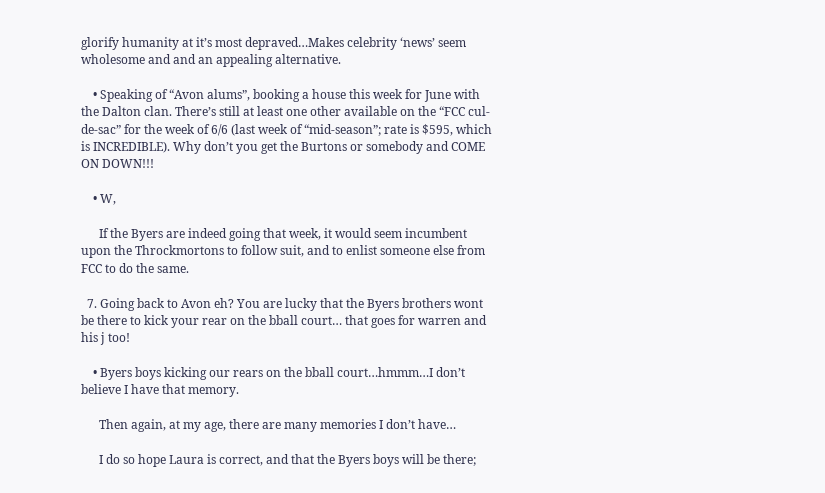glorify humanity at it’s most depraved…Makes celebrity ‘news’ seem wholesome and and an appealing alternative.

    • Speaking of “Avon alums”, booking a house this week for June with the Dalton clan. There’s still at least one other available on the “FCC cul-de-sac” for the week of 6/6 (last week of “mid-season”; rate is $595, which is INCREDIBLE). Why don’t you get the Burtons or somebody and COME ON DOWN!!!

    • W,

      If the Byers are indeed going that week, it would seem incumbent upon the Throckmortons to follow suit, and to enlist someone else from FCC to do the same.

  7. Going back to Avon eh? You are lucky that the Byers brothers wont be there to kick your rear on the bball court… that goes for warren and his j too!

    • Byers boys kicking our rears on the bball court…hmmm…I don’t believe I have that memory.

      Then again, at my age, there are many memories I don’t have…

      I do so hope Laura is correct, and that the Byers boys will be there;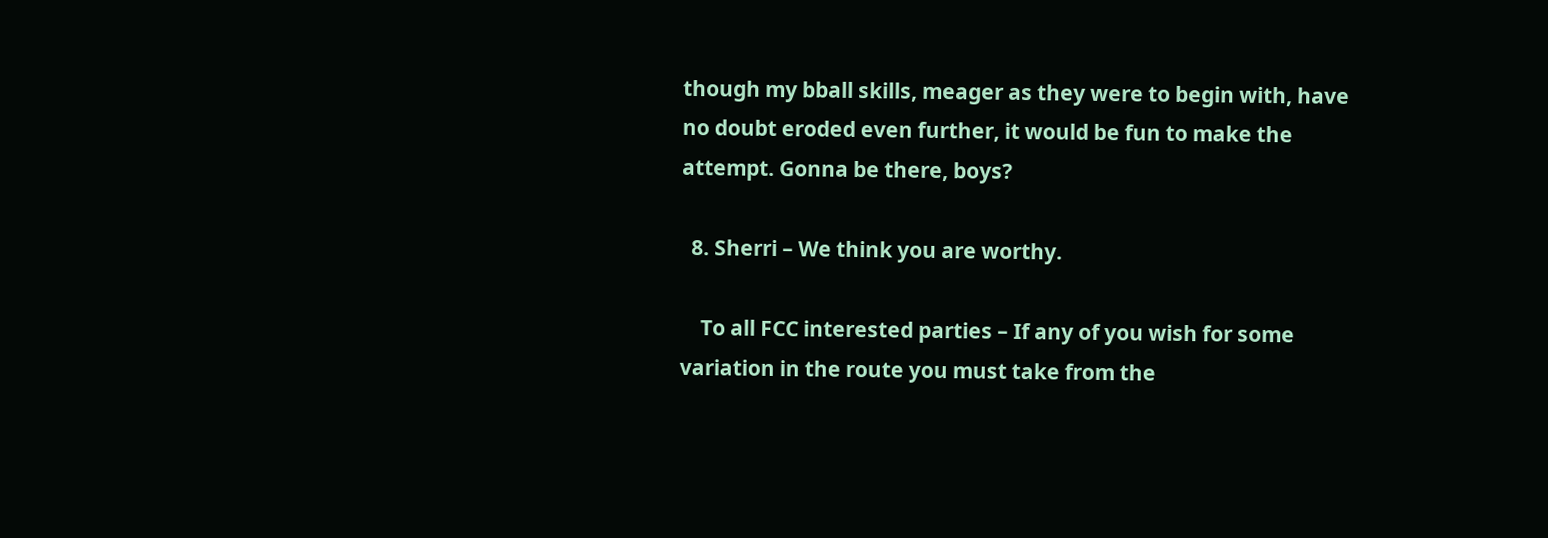though my bball skills, meager as they were to begin with, have no doubt eroded even further, it would be fun to make the attempt. Gonna be there, boys?

  8. Sherri – We think you are worthy.

    To all FCC interested parties – If any of you wish for some variation in the route you must take from the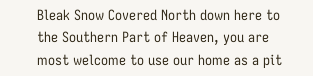Bleak Snow Covered North down here to the Southern Part of Heaven, you are most welcome to use our home as a pit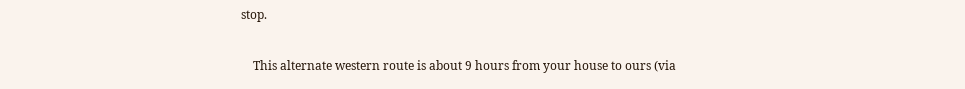stop.

    This alternate western route is about 9 hours from your house to ours (via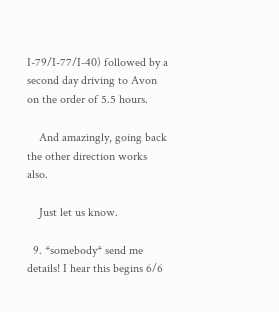I-79/I-77/I-40) followed by a second day driving to Avon on the order of 5.5 hours.

    And amazingly, going back the other direction works also.

    Just let us know.

  9. *somebody* send me details! I hear this begins 6/6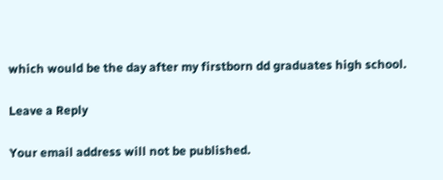which would be the day after my firstborn dd graduates high school.

Leave a Reply

Your email address will not be published.